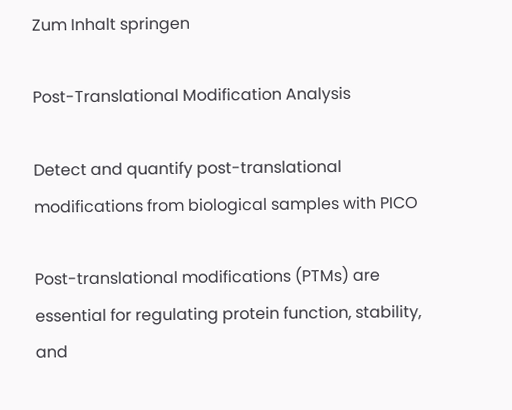Zum Inhalt springen

Post-Translational Modification Analysis

Detect and quantify post-translational modifications from biological samples with PICO

Post-translational modifications (PTMs) are essential for regulating protein function, stability, and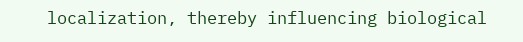localization, thereby influencing biological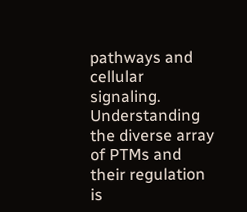pathways and cellular signaling. Understanding the diverse array of PTMs and their regulation is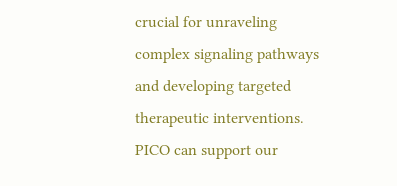crucial for unraveling complex signaling pathways and developing targeted therapeutic interventions. PICO can support our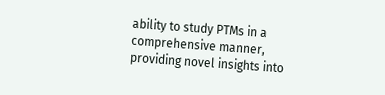ability to study PTMs in a comprehensive manner, providing novel insights into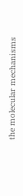the molecular mechanisms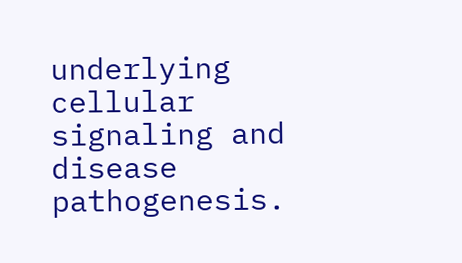underlying cellular signaling and disease pathogenesis.